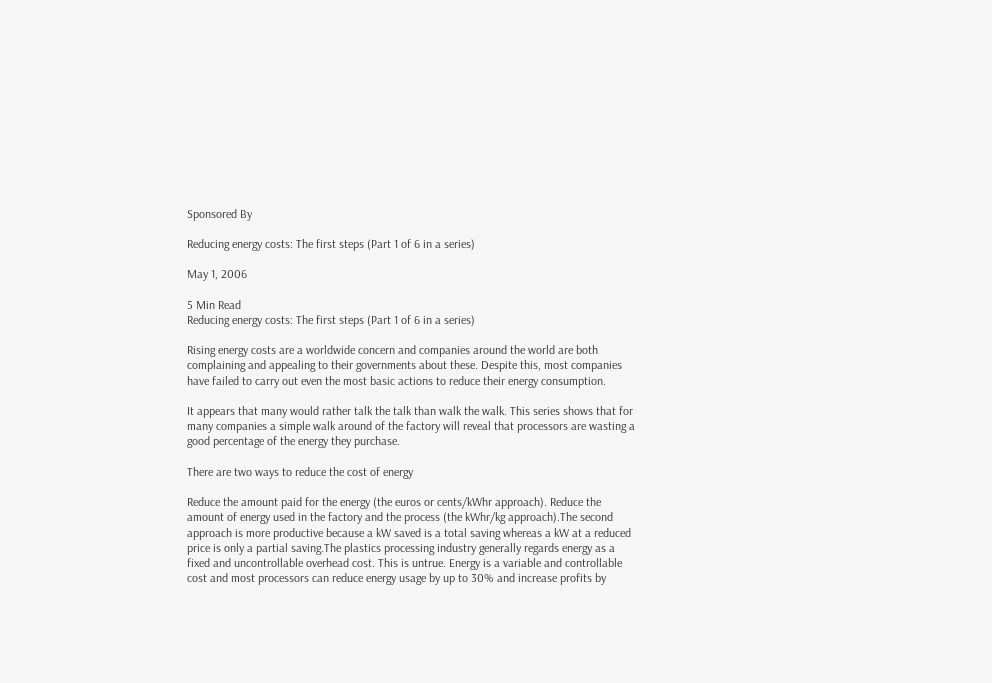Sponsored By

Reducing energy costs: The first steps (Part 1 of 6 in a series)

May 1, 2006

5 Min Read
Reducing energy costs: The first steps (Part 1 of 6 in a series)

Rising energy costs are a worldwide concern and companies around the world are both complaining and appealing to their governments about these. Despite this, most companies have failed to carry out even the most basic actions to reduce their energy consumption.

It appears that many would rather talk the talk than walk the walk. This series shows that for many companies a simple walk around of the factory will reveal that processors are wasting a good percentage of the energy they purchase.

There are two ways to reduce the cost of energy

Reduce the amount paid for the energy (the euros or cents/kWhr approach). Reduce the amount of energy used in the factory and the process (the kWhr/kg approach).The second approach is more productive because a kW saved is a total saving whereas a kW at a reduced price is only a partial saving.The plastics processing industry generally regards energy as a fixed and uncontrollable overhead cost. This is untrue. Energy is a variable and controllable cost and most processors can reduce energy usage by up to 30% and increase profits by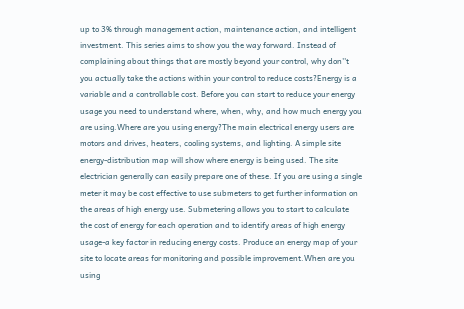up to 3% through management action, maintenance action, and intelligent investment. This series aims to show you the way forward. Instead of complaining about things that are mostly beyond your control, why don''t you actually take the actions within your control to reduce costs?Energy is a variable and a controllable cost. Before you can start to reduce your energy usage you need to understand where, when, why, and how much energy you are using.Where are you using energy?The main electrical energy users are motors and drives, heaters, cooling systems, and lighting. A simple site energy-distribution map will show where energy is being used. The site electrician generally can easily prepare one of these. If you are using a single meter it may be cost effective to use submeters to get further information on the areas of high energy use. Submetering allows you to start to calculate the cost of energy for each operation and to identify areas of high energy usage-a key factor in reducing energy costs. Produce an energy map of your site to locate areas for monitoring and possible improvement.When are you using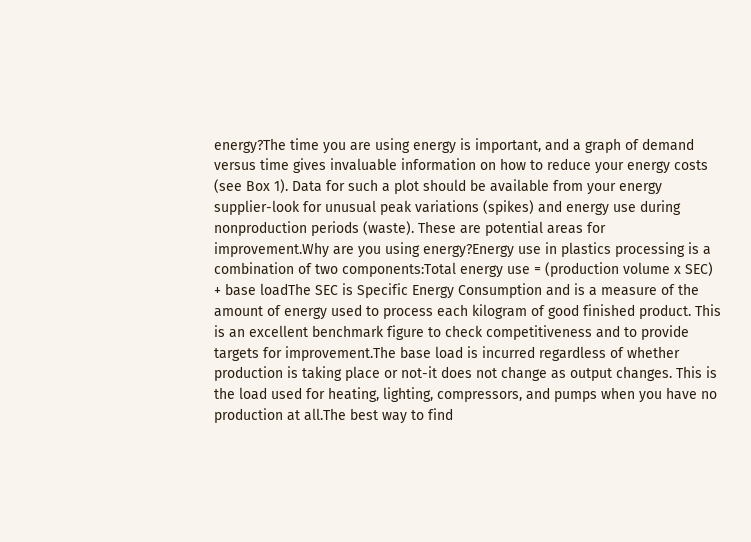energy?The time you are using energy is important, and a graph of demand versus time gives invaluable information on how to reduce your energy costs (see Box 1). Data for such a plot should be available from your energy supplier-look for unusual peak variations (spikes) and energy use during nonproduction periods (waste). These are potential areas for improvement.Why are you using energy?Energy use in plastics processing is a combination of two components:Total energy use = (production volume x SEC) + base loadThe SEC is Specific Energy Consumption and is a measure of the amount of energy used to process each kilogram of good finished product. This is an excellent benchmark figure to check competitiveness and to provide targets for improvement.The base load is incurred regardless of whether production is taking place or not-it does not change as output changes. This is the load used for heating, lighting, compressors, and pumps when you have no production at all.The best way to find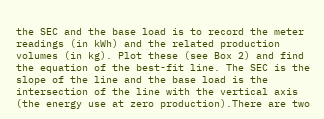the SEC and the base load is to record the meter readings (in kWh) and the related production volumes (in kg). Plot these (see Box 2) and find the equation of the best-fit line. The SEC is the slope of the line and the base load is the intersection of the line with the vertical axis (the energy use at zero production).There are two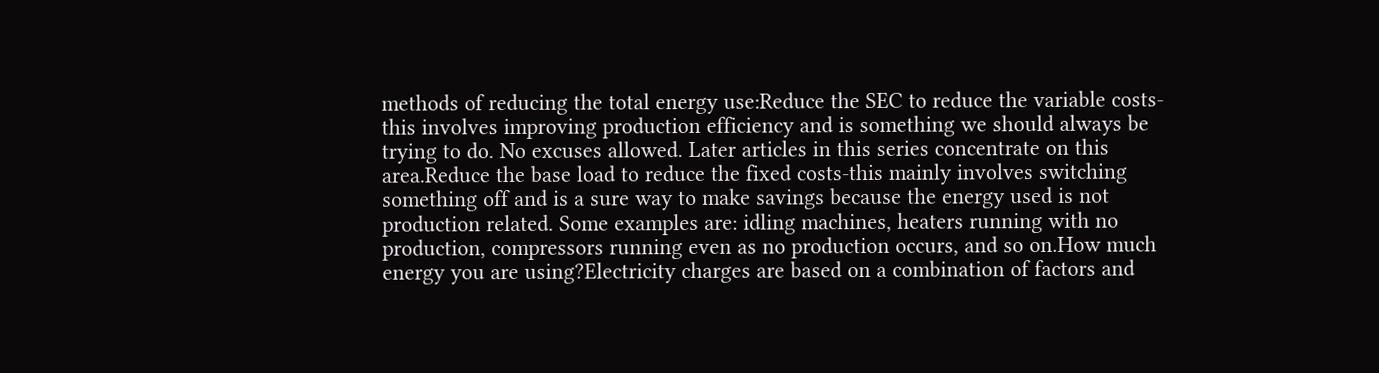methods of reducing the total energy use:Reduce the SEC to reduce the variable costs-this involves improving production efficiency and is something we should always be trying to do. No excuses allowed. Later articles in this series concentrate on this area.Reduce the base load to reduce the fixed costs-this mainly involves switching something off and is a sure way to make savings because the energy used is not production related. Some examples are: idling machines, heaters running with no production, compressors running even as no production occurs, and so on.How much energy you are using?Electricity charges are based on a combination of factors and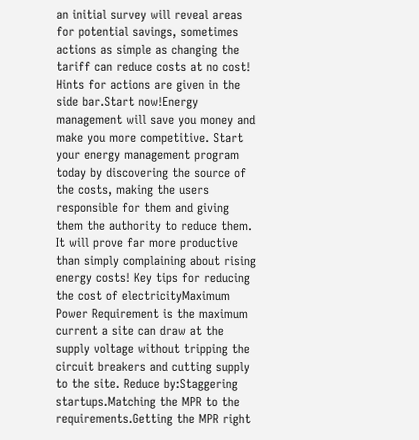an initial survey will reveal areas for potential savings, sometimes actions as simple as changing the tariff can reduce costs at no cost! Hints for actions are given in the side bar.Start now!Energy management will save you money and make you more competitive. Start your energy management program today by discovering the source of the costs, making the users responsible for them and giving them the authority to reduce them. It will prove far more productive than simply complaining about rising energy costs! Key tips for reducing the cost of electricityMaximum Power Requirement is the maximum current a site can draw at the supply voltage without tripping the circuit breakers and cutting supply to the site. Reduce by:Staggering startups.Matching the MPR to the requirements.Getting the MPR right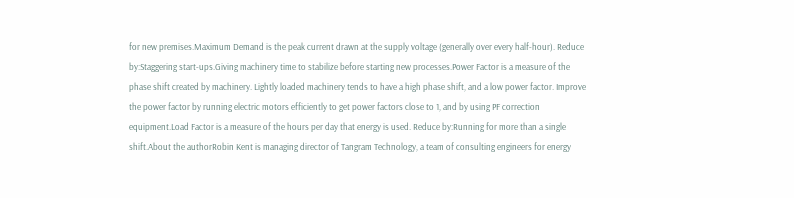for new premises.Maximum Demand is the peak current drawn at the supply voltage (generally over every half-hour). Reduce by:Staggering start-ups.Giving machinery time to stabilize before starting new processes.Power Factor is a measure of the phase shift created by machinery. Lightly loaded machinery tends to have a high phase shift, and a low power factor. Improve the power factor by running electric motors efficiently to get power factors close to 1, and by using PF correction equipment.Load Factor is a measure of the hours per day that energy is used. Reduce by:Running for more than a single shift.About the authorRobin Kent is managing director of Tangram Technology, a team of consulting engineers for energy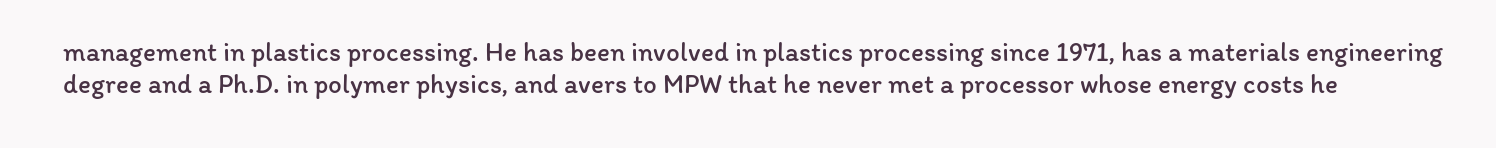management in plastics processing. He has been involved in plastics processing since 1971, has a materials engineering degree and a Ph.D. in polymer physics, and avers to MPW that he never met a processor whose energy costs he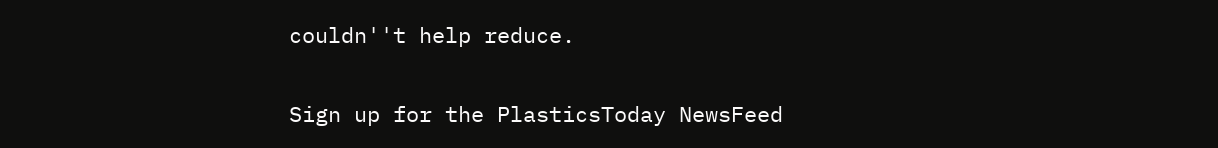couldn''t help reduce.

Sign up for the PlasticsToday NewsFeed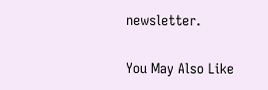newsletter.

You May Also Like